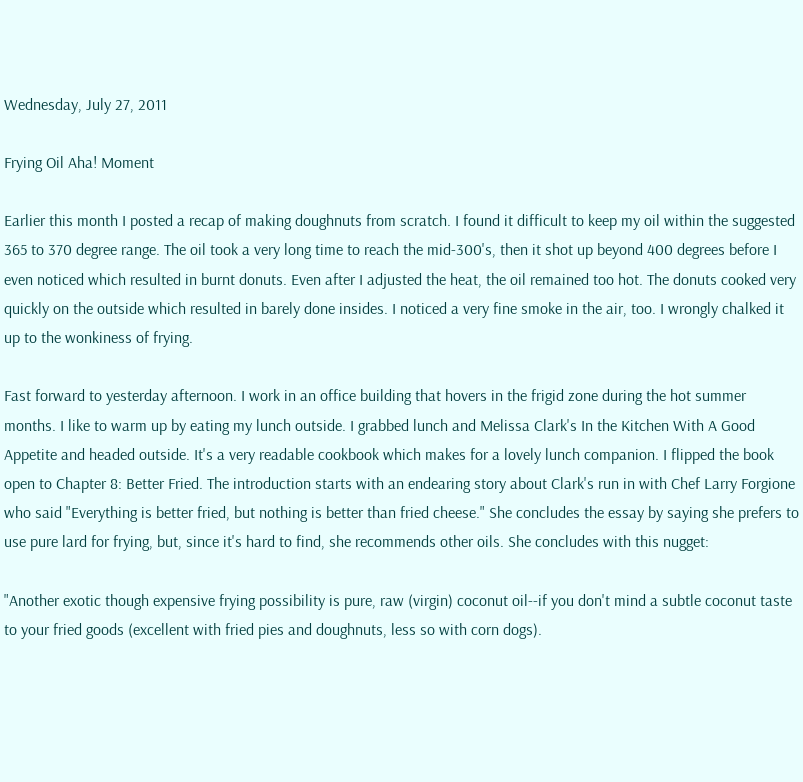Wednesday, July 27, 2011

Frying Oil Aha! Moment

Earlier this month I posted a recap of making doughnuts from scratch. I found it difficult to keep my oil within the suggested 365 to 370 degree range. The oil took a very long time to reach the mid-300's, then it shot up beyond 400 degrees before I even noticed which resulted in burnt donuts. Even after I adjusted the heat, the oil remained too hot. The donuts cooked very quickly on the outside which resulted in barely done insides. I noticed a very fine smoke in the air, too. I wrongly chalked it up to the wonkiness of frying.

Fast forward to yesterday afternoon. I work in an office building that hovers in the frigid zone during the hot summer months. I like to warm up by eating my lunch outside. I grabbed lunch and Melissa Clark's In the Kitchen With A Good Appetite and headed outside. It's a very readable cookbook which makes for a lovely lunch companion. I flipped the book open to Chapter 8: Better Fried. The introduction starts with an endearing story about Clark's run in with Chef Larry Forgione who said "Everything is better fried, but nothing is better than fried cheese." She concludes the essay by saying she prefers to use pure lard for frying, but, since it's hard to find, she recommends other oils. She concludes with this nugget:

"Another exotic though expensive frying possibility is pure, raw (virgin) coconut oil--if you don't mind a subtle coconut taste to your fried goods (excellent with fried pies and doughnuts, less so with corn dogs).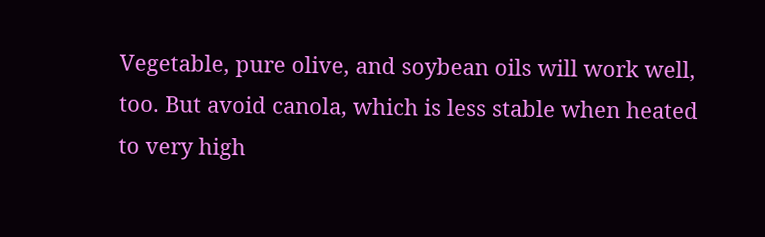Vegetable, pure olive, and soybean oils will work well, too. But avoid canola, which is less stable when heated to very high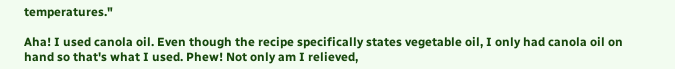temperatures."

Aha! I used canola oil. Even though the recipe specifically states vegetable oil, I only had canola oil on hand so that's what I used. Phew! Not only am I relieved,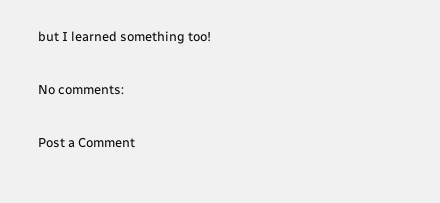but I learned something too!

No comments:

Post a Comment